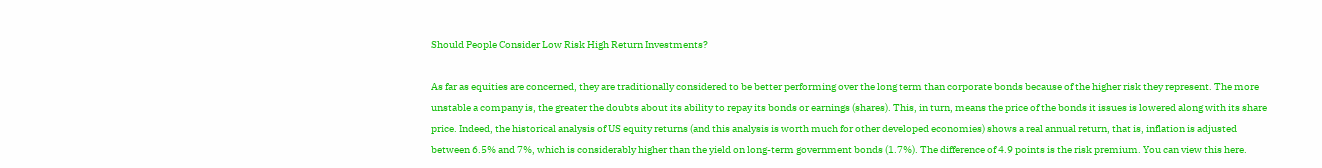Should People Consider Low Risk High Return Investments?

As far as equities are concerned, they are traditionally considered to be better performing over the long term than corporate bonds because of the higher risk they represent. The more unstable a company is, the greater the doubts about its ability to repay its bonds or earnings (shares). This, in turn, means the price of the bonds it issues is lowered along with its share price. Indeed, the historical analysis of US equity returns (and this analysis is worth much for other developed economies) shows a real annual return, that is, inflation is adjusted between 6.5% and 7%, which is considerably higher than the yield on long-term government bonds (1.7%). The difference of 4.9 points is the risk premium. You can view this here.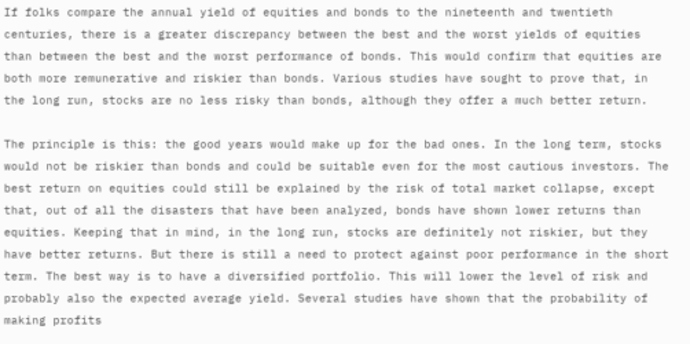If folks compare the annual yield of equities and bonds to the nineteenth and twentieth centuries, there is a greater discrepancy between the best and the worst yields of equities than between the best and the worst performance of bonds. This would confirm that equities are both more remunerative and riskier than bonds. Various studies have sought to prove that, in the long run, stocks are no less risky than bonds, although they offer a much better return.

The principle is this: the good years would make up for the bad ones. In the long term, stocks would not be riskier than bonds and could be suitable even for the most cautious investors. The best return on equities could still be explained by the risk of total market collapse, except that, out of all the disasters that have been analyzed, bonds have shown lower returns than equities. Keeping that in mind, in the long run, stocks are definitely not riskier, but they have better returns. But there is still a need to protect against poor performance in the short term. The best way is to have a diversified portfolio. This will lower the level of risk and probably also the expected average yield. Several studies have shown that the probability of making profits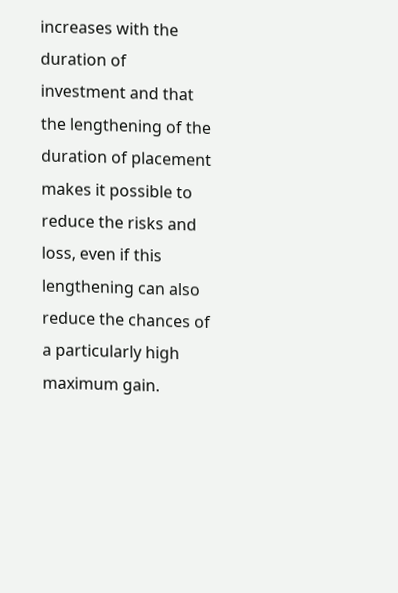increases with the duration of investment and that the lengthening of the duration of placement makes it possible to reduce the risks and loss, even if this lengthening can also reduce the chances of a particularly high maximum gain.